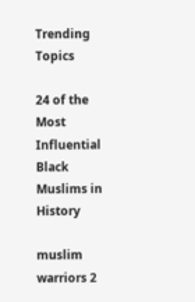Trending Topics

24 of the Most Influential Black Muslims in History

muslim warriors 2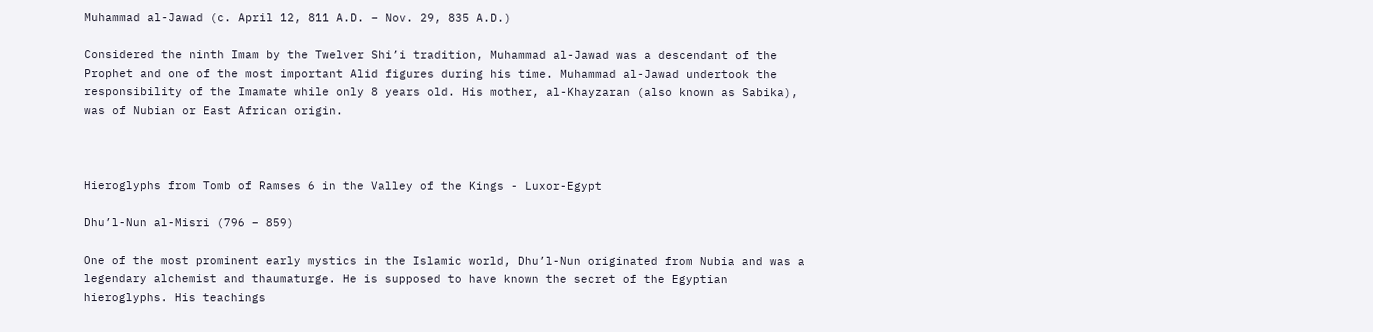Muhammad al-Jawad (c. April 12, 811 A.D. – Nov. 29, 835 A.D.)

Considered the ninth Imam by the Twelver Shi’i tradition, Muhammad al-Jawad was a descendant of the Prophet and one of the most important Alid figures during his time. Muhammad al-Jawad undertook the responsibility of the Imamate while only 8 years old. His mother, al-Khayzaran (also known as Sabika), was of Nubian or East African origin.



Hieroglyphs from Tomb of Ramses 6 in the Valley of the Kings - Luxor-Egypt

Dhu’l-Nun al-Misri (796 – 859)

One of the most prominent early mystics in the Islamic world, Dhu’l-Nun originated from Nubia and was a legendary alchemist and thaumaturge. He is supposed to have known the secret of the Egyptian hieroglyphs. His teachings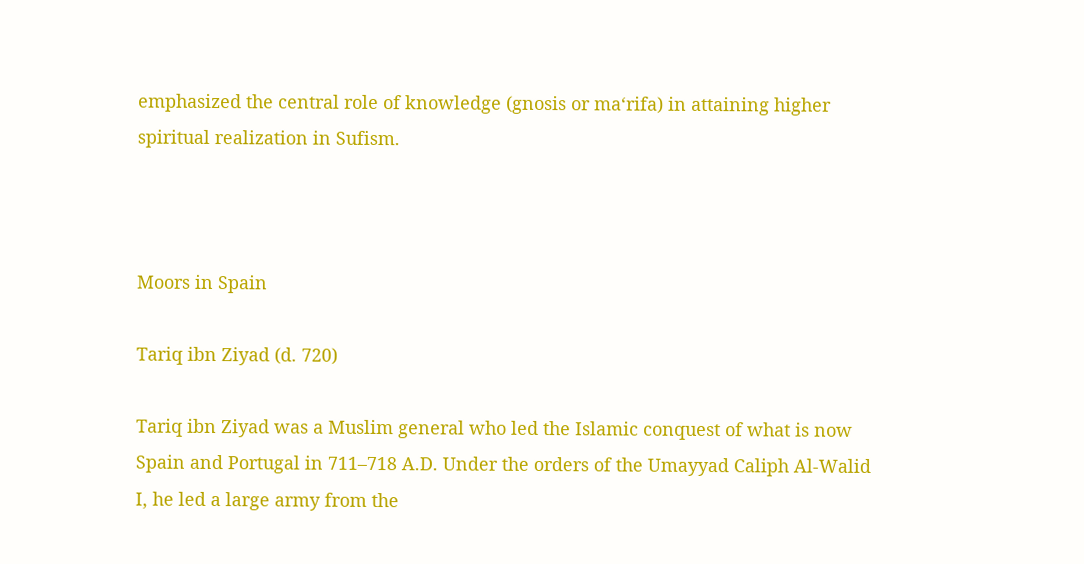emphasized the central role of knowledge (gnosis or ma‘rifa) in attaining higher spiritual realization in Sufism.



Moors in Spain

Tariq ibn Ziyad (d. 720)

Tariq ibn Ziyad was a Muslim general who led the Islamic conquest of what is now Spain and Portugal in 711–718 A.D. Under the orders of the Umayyad Caliph Al-Walid I, he led a large army from the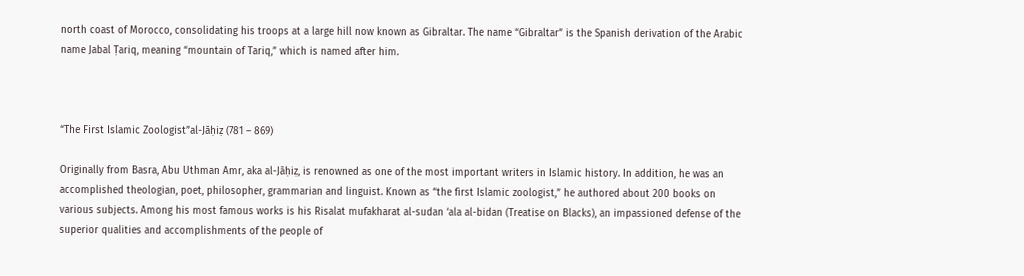north coast of Morocco, consolidating his troops at a large hill now known as Gibraltar. The name “Gibraltar” is the Spanish derivation of the Arabic name Jabal Ṭariq, meaning “mountain of Tariq,” which is named after him.



“The First Islamic Zoologist”al-Jāḥiẓ (781 – 869)

Originally from Basra, Abu Uthman Amr, aka al-Jāḥiẓ, is renowned as one of the most important writers in Islamic history. In addition, he was an accomplished theologian, poet, philosopher, grammarian and linguist. Known as “the first Islamic zoologist,” he authored about 200 books on various subjects. Among his most famous works is his Risalat mufakharat al-sudan ‘ala al-bidan (Treatise on Blacks), an impassioned defense of the superior qualities and accomplishments of the people of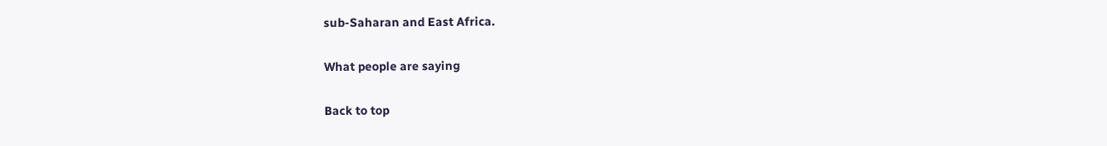sub-Saharan and East Africa.

What people are saying

Back to top